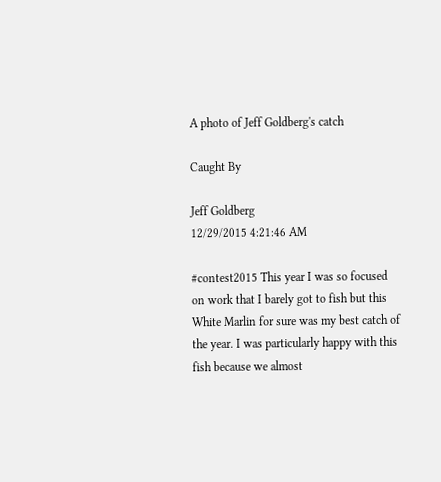A photo of Jeff Goldberg's catch

Caught By

Jeff Goldberg
12/29/2015 4:21:46 AM

#contest2015 This year I was so focused on work that I barely got to fish but this White Marlin for sure was my best catch of the year. I was particularly happy with this fish because we almost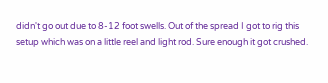didn't go out due to 8-12 foot swells. Out of the spread I got to rig this setup which was on a little reel and light rod. Sure enough it got crushed.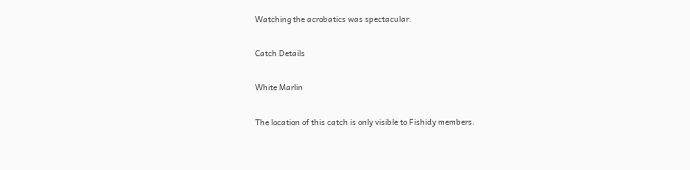Watching the acrobatics was spectacular.

Catch Details

White Marlin

The location of this catch is only visible to Fishidy members.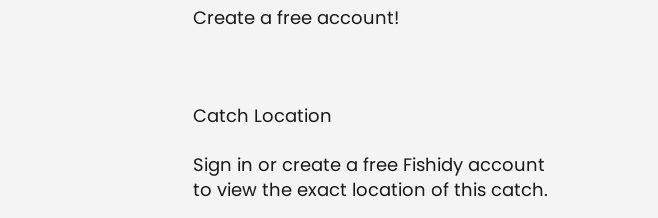Create a free account!



Catch Location

Sign in or create a free Fishidy account to view the exact location of this catch.